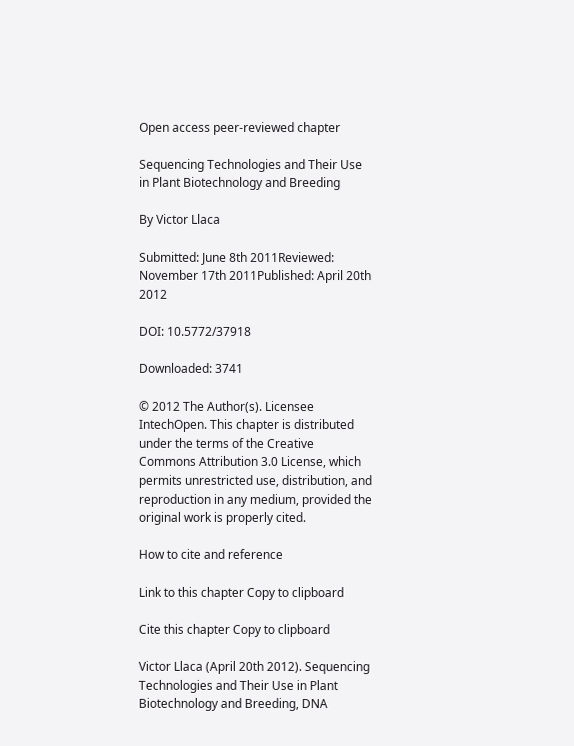Open access peer-reviewed chapter

Sequencing Technologies and Their Use in Plant Biotechnology and Breeding

By Victor Llaca

Submitted: June 8th 2011Reviewed: November 17th 2011Published: April 20th 2012

DOI: 10.5772/37918

Downloaded: 3741

© 2012 The Author(s). Licensee IntechOpen. This chapter is distributed under the terms of the Creative Commons Attribution 3.0 License, which permits unrestricted use, distribution, and reproduction in any medium, provided the original work is properly cited.

How to cite and reference

Link to this chapter Copy to clipboard

Cite this chapter Copy to clipboard

Victor Llaca (April 20th 2012). Sequencing Technologies and Their Use in Plant Biotechnology and Breeding, DNA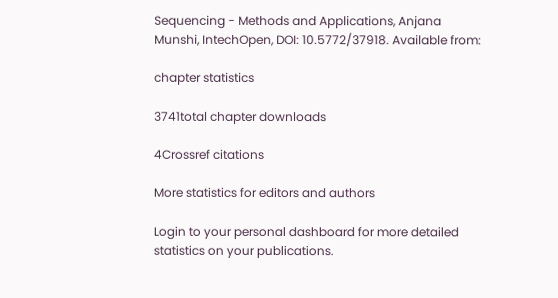Sequencing - Methods and Applications, Anjana Munshi, IntechOpen, DOI: 10.5772/37918. Available from:

chapter statistics

3741total chapter downloads

4Crossref citations

More statistics for editors and authors

Login to your personal dashboard for more detailed statistics on your publications.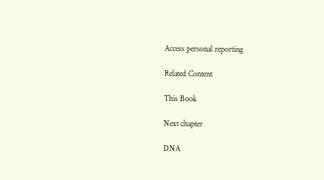Access personal reporting

Related Content

This Book

Next chapter

DNA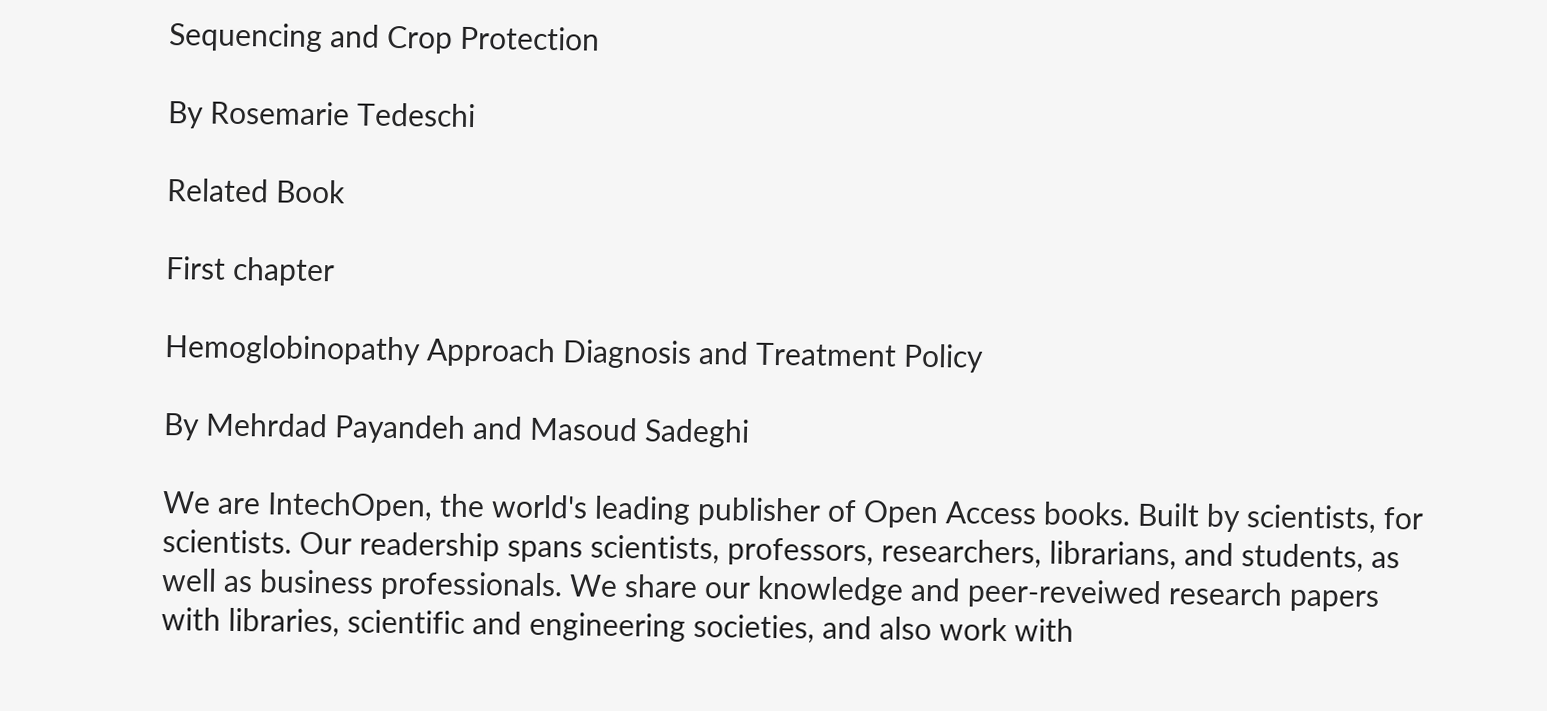Sequencing and Crop Protection

By Rosemarie Tedeschi

Related Book

First chapter

Hemoglobinopathy Approach Diagnosis and Treatment Policy

By Mehrdad Payandeh and Masoud Sadeghi

We are IntechOpen, the world's leading publisher of Open Access books. Built by scientists, for scientists. Our readership spans scientists, professors, researchers, librarians, and students, as well as business professionals. We share our knowledge and peer-reveiwed research papers with libraries, scientific and engineering societies, and also work with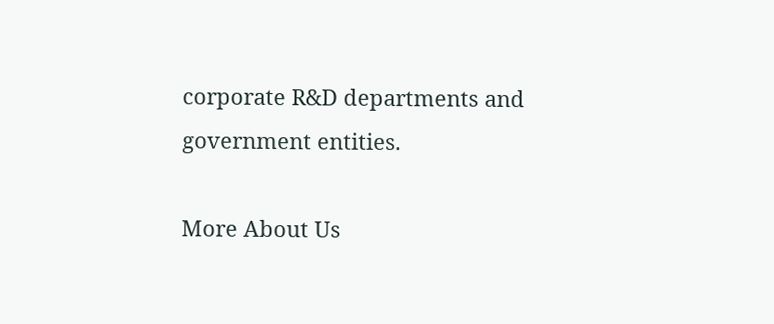corporate R&D departments and government entities.

More About Us